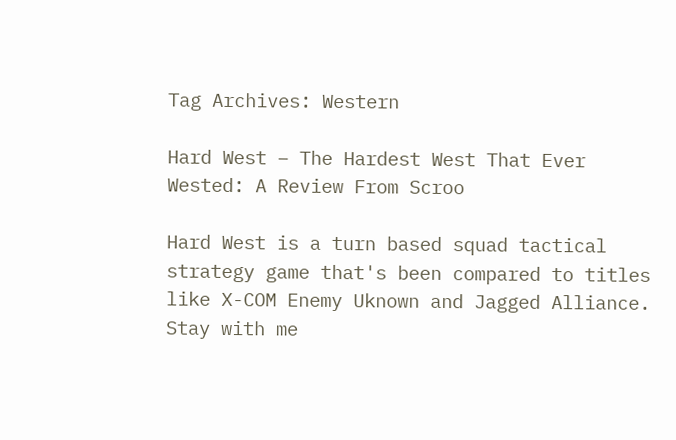Tag Archives: Western

Hard West – The Hardest West That Ever Wested: A Review From Scroo

Hard West is a turn based squad tactical strategy game that's been compared to titles like X-COM Enemy Uknown and Jagged Alliance. Stay with me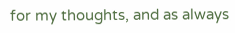for my thoughts, and as always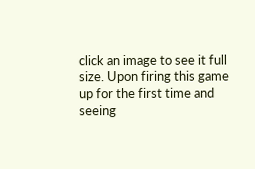click an image to see it full size. Upon firing this game up for the first time and seeing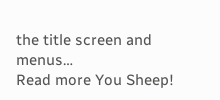the title screen and menus…
Read more You Sheep!